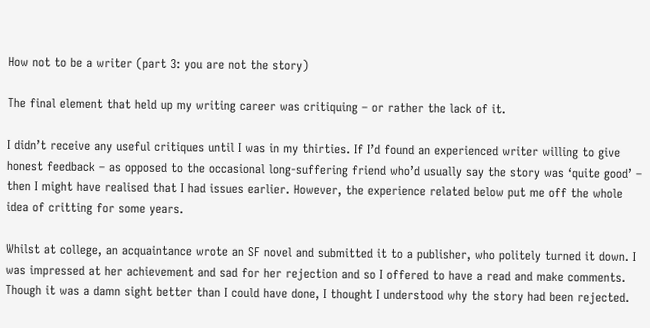How not to be a writer (part 3: you are not the story)

The final element that held up my writing career was critiquing – or rather the lack of it.

I didn’t receive any useful critiques until I was in my thirties. If I’d found an experienced writer willing to give honest feedback – as opposed to the occasional long-suffering friend who’d usually say the story was ‘quite good’ – then I might have realised that I had issues earlier. However, the experience related below put me off the whole idea of critting for some years.

Whilst at college, an acquaintance wrote an SF novel and submitted it to a publisher, who politely turned it down. I was impressed at her achievement and sad for her rejection and so I offered to have a read and make comments. Though it was a damn sight better than I could have done, I thought I understood why the story had been rejected.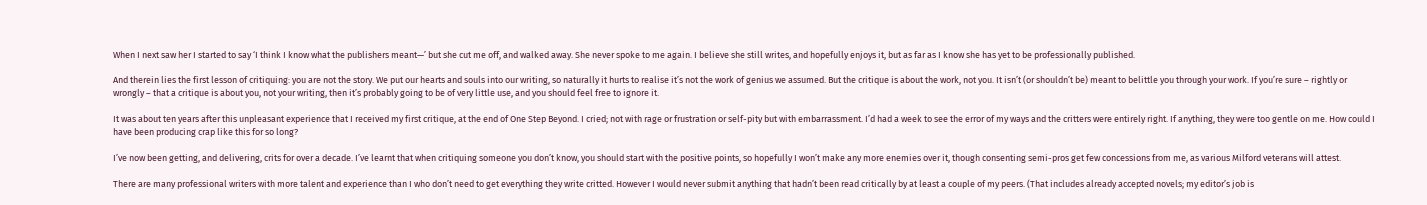When I next saw her I started to say ‘I think I know what the publishers meant—’ but she cut me off, and walked away. She never spoke to me again. I believe she still writes, and hopefully enjoys it, but as far as I know she has yet to be professionally published.

And therein lies the first lesson of critiquing: you are not the story. We put our hearts and souls into our writing, so naturally it hurts to realise it’s not the work of genius we assumed. But the critique is about the work, not you. It isn’t (or shouldn’t be) meant to belittle you through your work. If you’re sure – rightly or wrongly – that a critique is about you, not your writing, then it’s probably going to be of very little use, and you should feel free to ignore it.

It was about ten years after this unpleasant experience that I received my first critique, at the end of One Step Beyond. I cried; not with rage or frustration or self-pity but with embarrassment. I’d had a week to see the error of my ways and the critters were entirely right. If anything, they were too gentle on me. How could I have been producing crap like this for so long?

I’ve now been getting, and delivering, crits for over a decade. I’ve learnt that when critiquing someone you don’t know, you should start with the positive points, so hopefully I won’t make any more enemies over it, though consenting semi-pros get few concessions from me, as various Milford veterans will attest.

There are many professional writers with more talent and experience than I who don’t need to get everything they write critted. However I would never submit anything that hadn’t been read critically by at least a couple of my peers. (That includes already accepted novels; my editor’s job is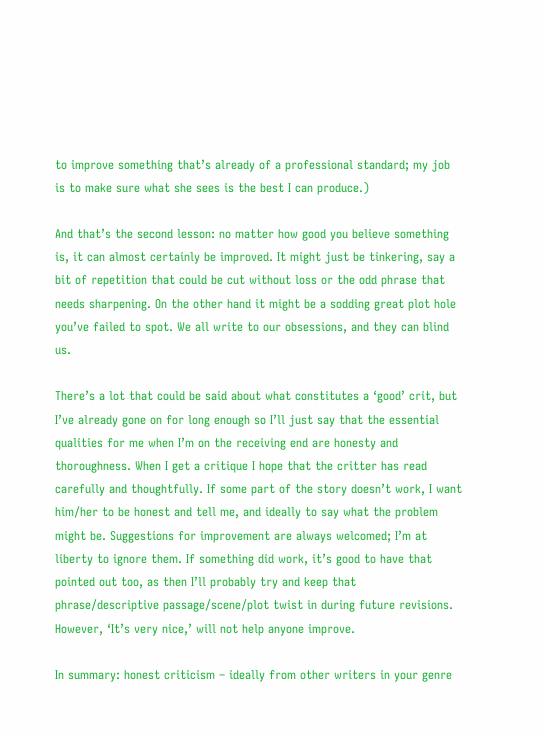to improve something that’s already of a professional standard; my job is to make sure what she sees is the best I can produce.)

And that’s the second lesson: no matter how good you believe something is, it can almost certainly be improved. It might just be tinkering, say a bit of repetition that could be cut without loss or the odd phrase that needs sharpening. On the other hand it might be a sodding great plot hole you’ve failed to spot. We all write to our obsessions, and they can blind us.

There’s a lot that could be said about what constitutes a ‘good’ crit, but I’ve already gone on for long enough so I’ll just say that the essential qualities for me when I’m on the receiving end are honesty and thoroughness. When I get a critique I hope that the critter has read carefully and thoughtfully. If some part of the story doesn’t work, I want him/her to be honest and tell me, and ideally to say what the problem might be. Suggestions for improvement are always welcomed; I’m at liberty to ignore them. If something did work, it’s good to have that pointed out too, as then I’ll probably try and keep that phrase/descriptive passage/scene/plot twist in during future revisions. However, ‘It’s very nice,’ will not help anyone improve.

In summary: honest criticism – ideally from other writers in your genre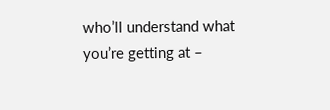who’ll understand what you’re getting at –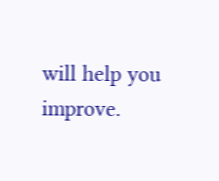will help you improve.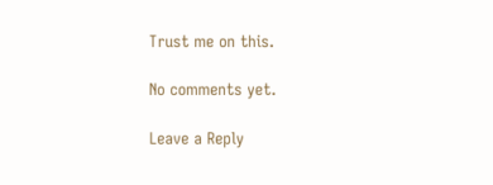Trust me on this.

No comments yet.

Leave a Reply